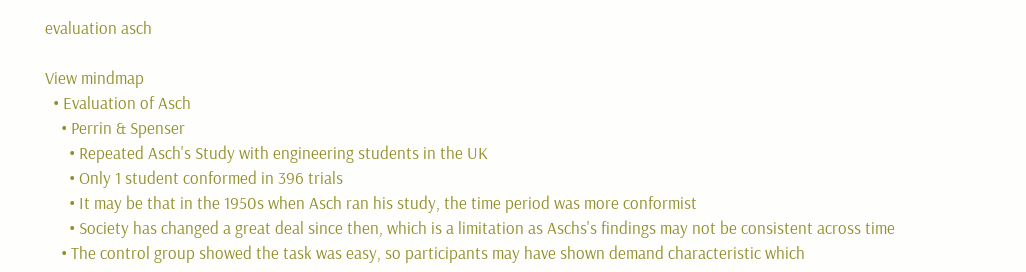evaluation asch

View mindmap
  • Evaluation of Asch
    • Perrin & Spenser
      • Repeated Asch's Study with engineering students in the UK
      • Only 1 student conformed in 396 trials
      • It may be that in the 1950s when Asch ran his study, the time period was more conformist
      • Society has changed a great deal since then, which is a limitation as Aschs's findings may not be consistent across time
    • The control group showed the task was easy, so participants may have shown demand characteristic which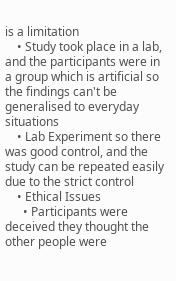is a limitation
    • Study took place in a lab, and the participants were in a group which is artificial so the findings can't be generalised to everyday situations
    • Lab Experiment so there was good control, and the study can be repeated easily due to the strict control
    • Ethical Issues
      • Participants were deceived they thought the other people were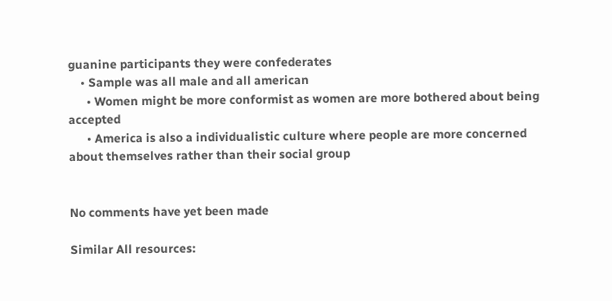guanine participants they were confederates
    • Sample was all male and all american
      • Women might be more conformist as women are more bothered about being accepted
      • America is also a individualistic culture where people are more concerned about themselves rather than their social group


No comments have yet been made

Similar All resources: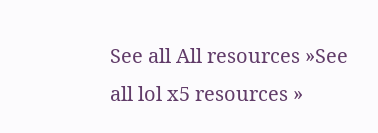See all All resources »See all lol x5 resources »